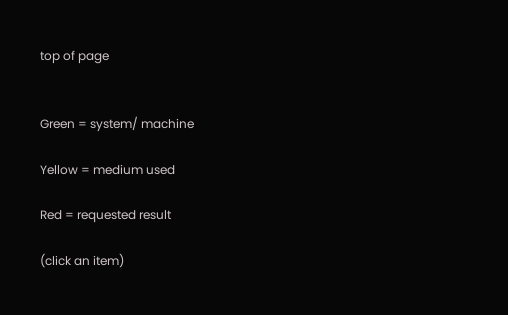top of page


Green = system/ machine

Yellow = medium used

Red = requested result

(click an item)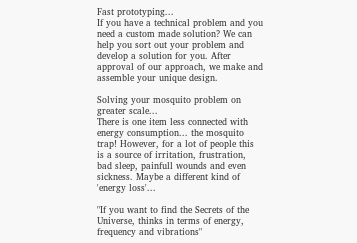Fast prototyping...
If you have a technical problem and you need a custom made solution? We can help you sort out your problem and develop a solution for you. After approval of our approach, we make and assemble your unique design.

Solving your mosquito problem on greater scale...
There is one item less connected with energy consumption... the mosquito trap! However, for a lot of people this is a source of irritation, frustration, bad sleep, painfull wounds and even sickness. Maybe a different kind of 'energy loss'...

"If you want to find the Secrets of the Universe, thinks in terms of energy, frequency and vibrations"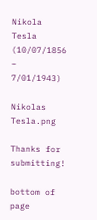Nikola Tesla (10/07/1856 – 7/01/1943)

Nikolas Tesla.png

Thanks for submitting!

bottom of page